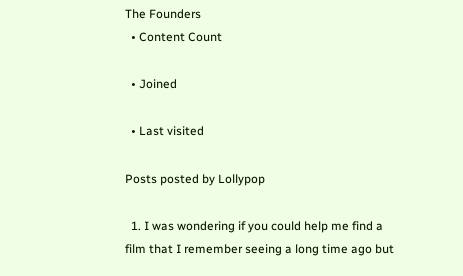The Founders
  • Content Count

  • Joined

  • Last visited

Posts posted by Lollypop

  1. I was wondering if you could help me find a film that I remember seeing a long time ago but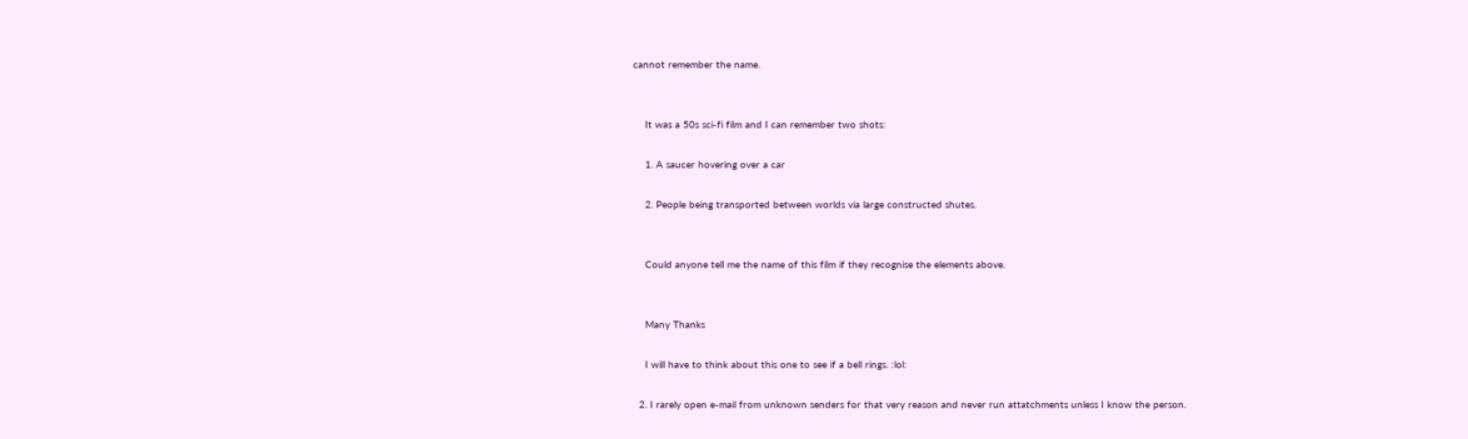cannot remember the name.


    It was a 50s sci-fi film and I can remember two shots:

    1. A saucer hovering over a car

    2. People being transported between worlds via large constructed shutes.


    Could anyone tell me the name of this film if they recognise the elements above.


    Many Thanks

    I will have to think about this one to see if a bell rings. :lol:

  2. I rarely open e-mail from unknown senders for that very reason and never run attatchments unless I know the person.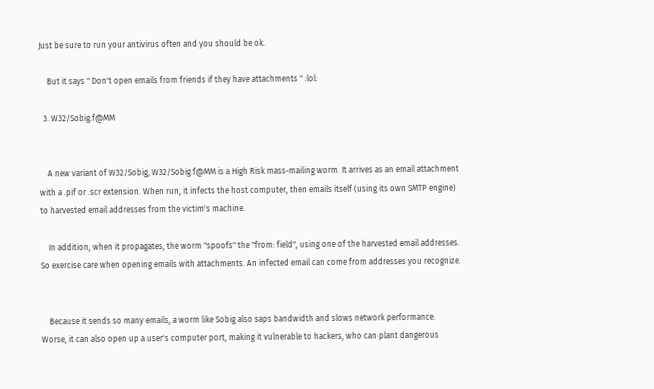Just be sure to run your antivirus often and you should be ok.

    But it says " Don't open emails from friends if they have attachments " :lol:

  3. W32/Sobig.f@MM


    A new variant of W32/Sobig, W32/Sobig.f@MM is a High Risk mass-mailing worm. It arrives as an email attachment with a .pif or .scr extension. When run, it infects the host computer, then emails itself (using its own SMTP engine) to harvested email addresses from the victim's machine.

    In addition, when it propagates, the worm "spoofs" the "from: field", using one of the harvested email addresses. So exercise care when opening emails with attachments. An infected email can come from addresses you recognize.


    Because it sends so many emails, a worm like Sobig also saps bandwidth and slows network performance. Worse, it can also open up a user's computer port, making it vulnerable to hackers, who can plant dangerous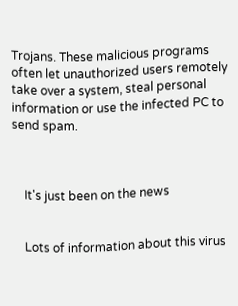Trojans. These malicious programs often let unauthorized users remotely take over a system, steal personal information or use the infected PC to send spam.



    It's just been on the news


    Lots of information about this virus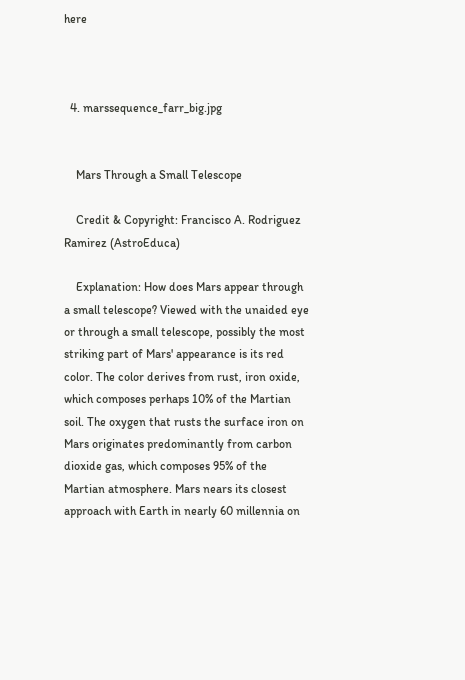here



  4. marssequence_farr_big.jpg


    Mars Through a Small Telescope

    Credit & Copyright: Francisco A. Rodriguez Ramirez (AstroEduca)

    Explanation: How does Mars appear through a small telescope? Viewed with the unaided eye or through a small telescope, possibly the most striking part of Mars' appearance is its red color. The color derives from rust, iron oxide, which composes perhaps 10% of the Martian soil. The oxygen that rusts the surface iron on Mars originates predominantly from carbon dioxide gas, which composes 95% of the Martian atmosphere. Mars nears its closest approach with Earth in nearly 60 millennia on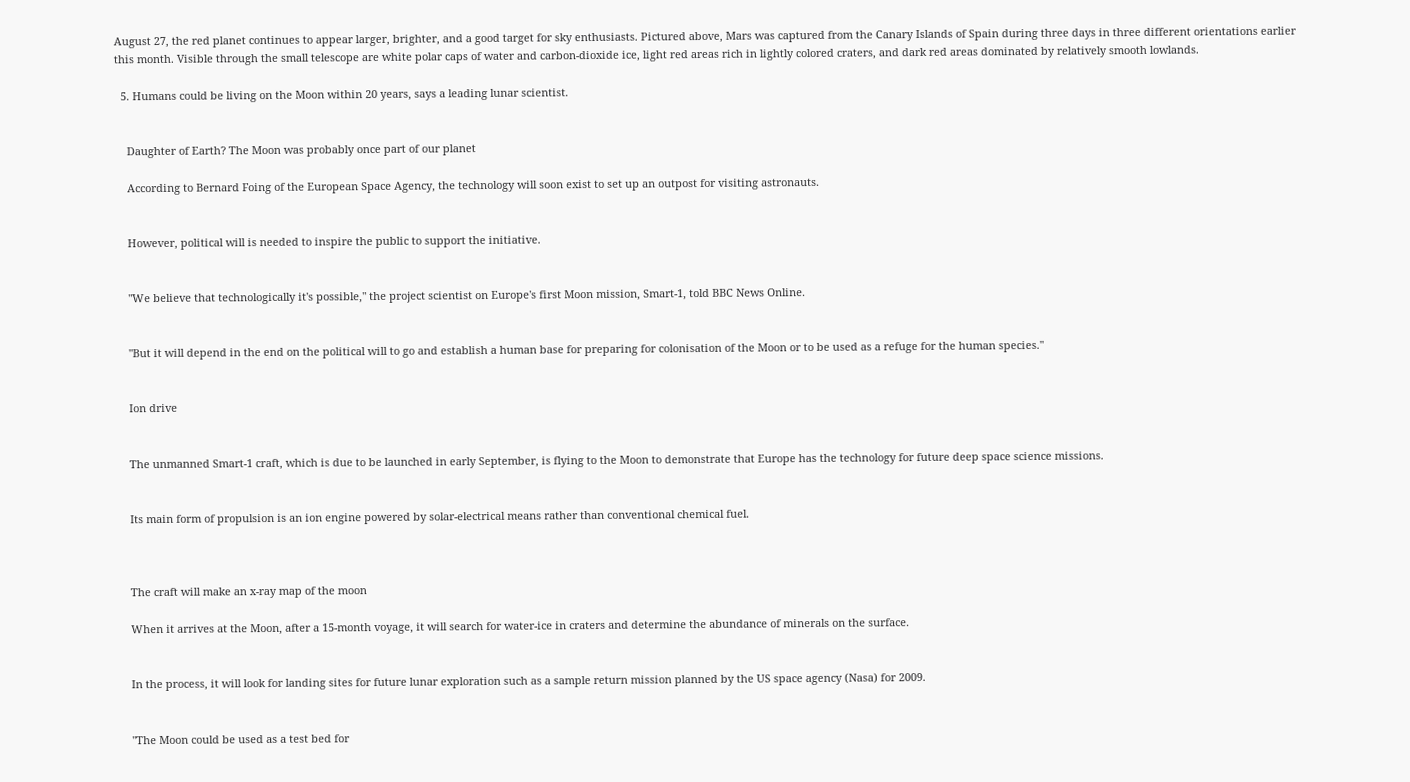August 27, the red planet continues to appear larger, brighter, and a good target for sky enthusiasts. Pictured above, Mars was captured from the Canary Islands of Spain during three days in three different orientations earlier this month. Visible through the small telescope are white polar caps of water and carbon-dioxide ice, light red areas rich in lightly colored craters, and dark red areas dominated by relatively smooth lowlands.

  5. Humans could be living on the Moon within 20 years, says a leading lunar scientist.


    Daughter of Earth? The Moon was probably once part of our planet

    According to Bernard Foing of the European Space Agency, the technology will soon exist to set up an outpost for visiting astronauts.


    However, political will is needed to inspire the public to support the initiative.


    "We believe that technologically it's possible," the project scientist on Europe's first Moon mission, Smart-1, told BBC News Online.


    "But it will depend in the end on the political will to go and establish a human base for preparing for colonisation of the Moon or to be used as a refuge for the human species."


    Ion drive


    The unmanned Smart-1 craft, which is due to be launched in early September, is flying to the Moon to demonstrate that Europe has the technology for future deep space science missions.


    Its main form of propulsion is an ion engine powered by solar-electrical means rather than conventional chemical fuel.



    The craft will make an x-ray map of the moon

    When it arrives at the Moon, after a 15-month voyage, it will search for water-ice in craters and determine the abundance of minerals on the surface.


    In the process, it will look for landing sites for future lunar exploration such as a sample return mission planned by the US space agency (Nasa) for 2009.


    "The Moon could be used as a test bed for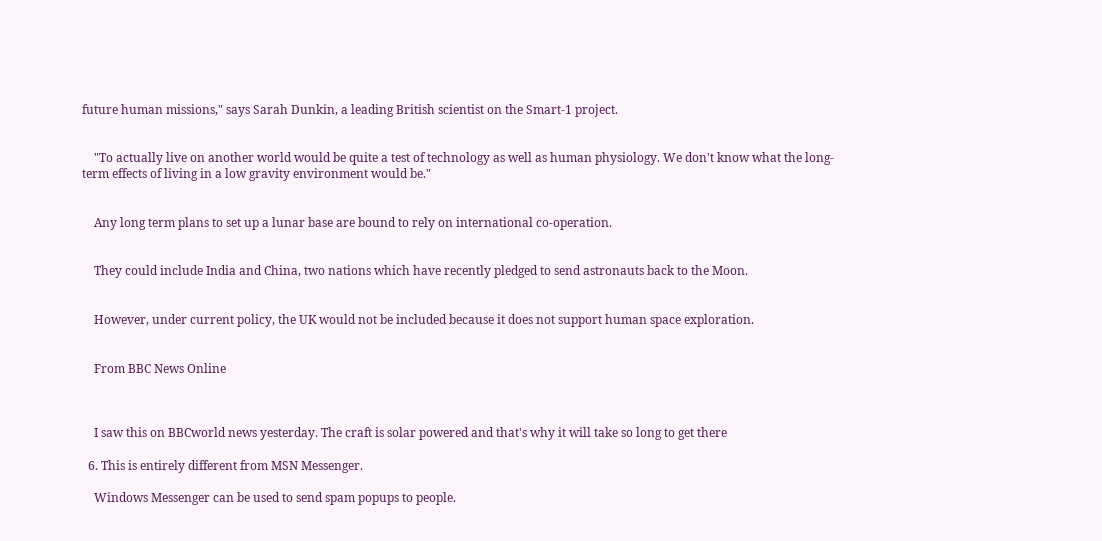future human missions," says Sarah Dunkin, a leading British scientist on the Smart-1 project.


    "To actually live on another world would be quite a test of technology as well as human physiology. We don't know what the long-term effects of living in a low gravity environment would be."


    Any long term plans to set up a lunar base are bound to rely on international co-operation.


    They could include India and China, two nations which have recently pledged to send astronauts back to the Moon.


    However, under current policy, the UK would not be included because it does not support human space exploration.


    From BBC News Online



    I saw this on BBCworld news yesterday. The craft is solar powered and that's why it will take so long to get there

  6. This is entirely different from MSN Messenger.

    Windows Messenger can be used to send spam popups to people.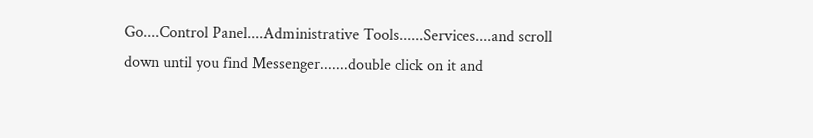Go....Control Panel....Administrative Tools......Services....and scroll down until you find Messenger.......double click on it and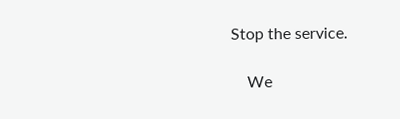Stop the service.

    We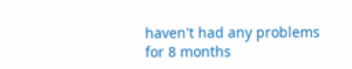haven't had any problems for 8 months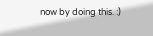now by doing this. :)